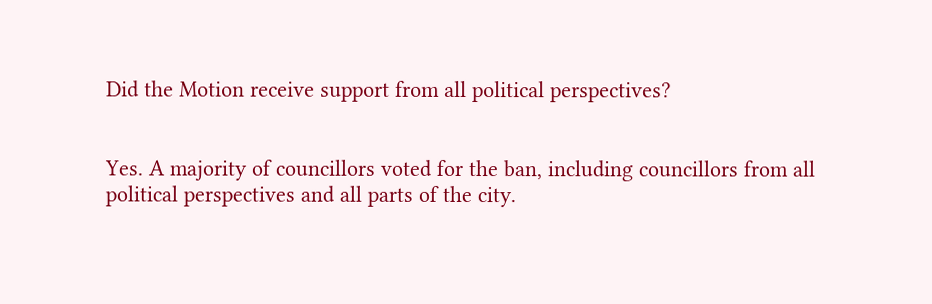Did the Motion receive support from all political perspectives?


Yes. A majority of councillors voted for the ban, including councillors from all political perspectives and all parts of the city.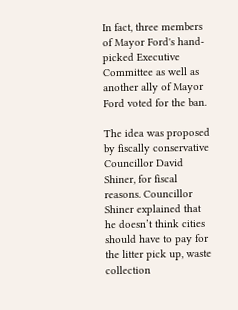In fact, three members of Mayor Ford's hand-picked Executive Committee as well as another ally of Mayor Ford voted for the ban.

The idea was proposed by fiscally conservative Councillor David Shiner, for fiscal reasons. Councillor Shiner explained that he doesn’t think cities should have to pay for the litter pick up, waste collection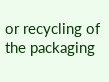or recycling of the packaging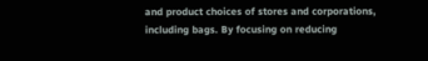and product choices of stores and corporations, including bags. By focusing on reducing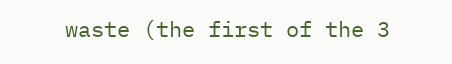waste (the first of the 3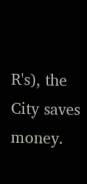R's), the City saves money.